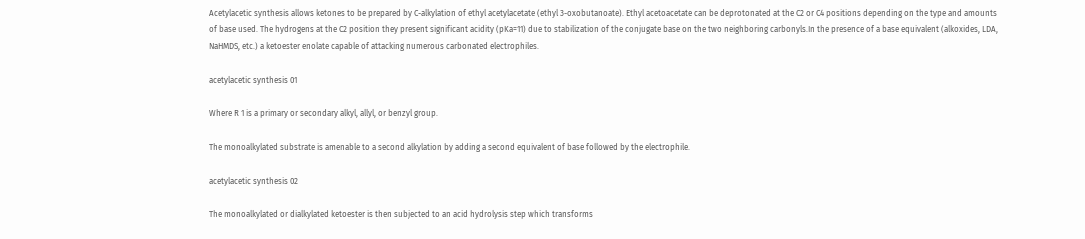Acetylacetic synthesis allows ketones to be prepared by C-alkylation of ethyl acetylacetate (ethyl 3-oxobutanoate). Ethyl acetoacetate can be deprotonated at the C2 or C4 positions depending on the type and amounts of base used. The hydrogens at the C2 position they present significant acidity (pKa=11) due to stabilization of the conjugate base on the two neighboring carbonyls.In the presence of a base equivalent (alkoxides, LDA, NaHMDS, etc.) a ketoester enolate capable of attacking numerous carbonated electrophiles.

acetylacetic synthesis 01

Where R 1 is a primary or secondary alkyl, allyl, or benzyl group.

The monoalkylated substrate is amenable to a second alkylation by adding a second equivalent of base followed by the electrophile.

acetylacetic synthesis 02

The monoalkylated or dialkylated ketoester is then subjected to an acid hydrolysis step which transforms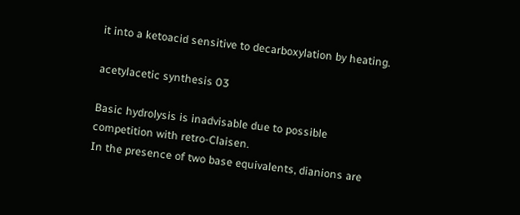it into a ketoacid sensitive to decarboxylation by heating.

acetylacetic synthesis 03

Basic hydrolysis is inadvisable due to possible competition with retro-Claisen.
In the presence of two base equivalents, dianions are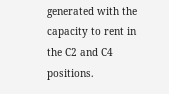generated with the capacity to rent in the C2 and C4 positions.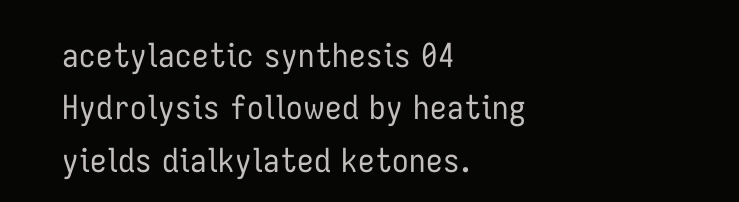acetylacetic synthesis 04
Hydrolysis followed by heating yields dialkylated ketones.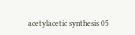acetylacetic synthesis 05